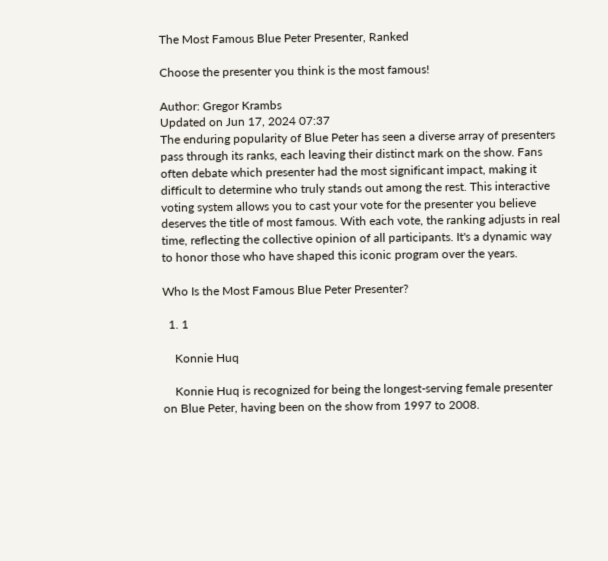The Most Famous Blue Peter Presenter, Ranked

Choose the presenter you think is the most famous!

Author: Gregor Krambs
Updated on Jun 17, 2024 07:37
The enduring popularity of Blue Peter has seen a diverse array of presenters pass through its ranks, each leaving their distinct mark on the show. Fans often debate which presenter had the most significant impact, making it difficult to determine who truly stands out among the rest. This interactive voting system allows you to cast your vote for the presenter you believe deserves the title of most famous. With each vote, the ranking adjusts in real time, reflecting the collective opinion of all participants. It's a dynamic way to honor those who have shaped this iconic program over the years.

Who Is the Most Famous Blue Peter Presenter?

  1. 1

    Konnie Huq

    Konnie Huq is recognized for being the longest-serving female presenter on Blue Peter, having been on the show from 1997 to 2008.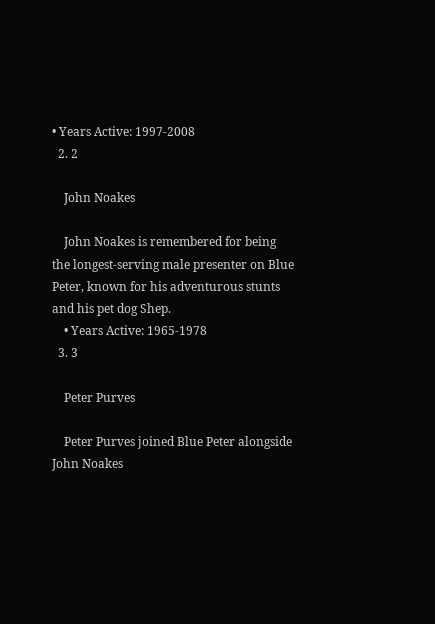• Years Active: 1997-2008
  2. 2

    John Noakes

    John Noakes is remembered for being the longest-serving male presenter on Blue Peter, known for his adventurous stunts and his pet dog Shep.
    • Years Active: 1965-1978
  3. 3

    Peter Purves

    Peter Purves joined Blue Peter alongside John Noakes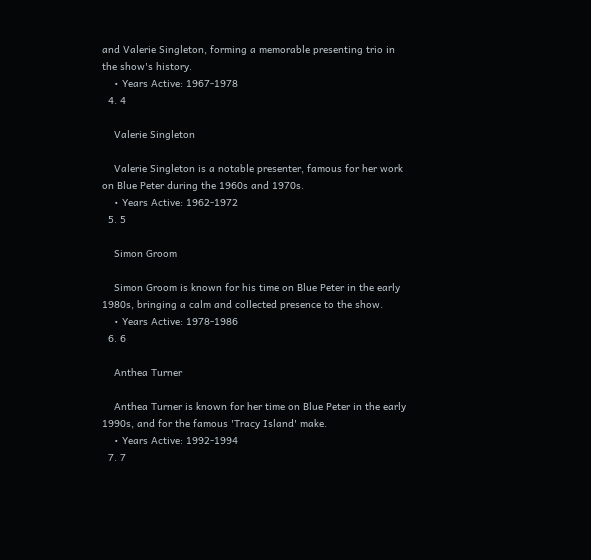and Valerie Singleton, forming a memorable presenting trio in the show's history.
    • Years Active: 1967-1978
  4. 4

    Valerie Singleton

    Valerie Singleton is a notable presenter, famous for her work on Blue Peter during the 1960s and 1970s.
    • Years Active: 1962-1972
  5. 5

    Simon Groom

    Simon Groom is known for his time on Blue Peter in the early 1980s, bringing a calm and collected presence to the show.
    • Years Active: 1978-1986
  6. 6

    Anthea Turner

    Anthea Turner is known for her time on Blue Peter in the early 1990s, and for the famous 'Tracy Island' make.
    • Years Active: 1992-1994
  7. 7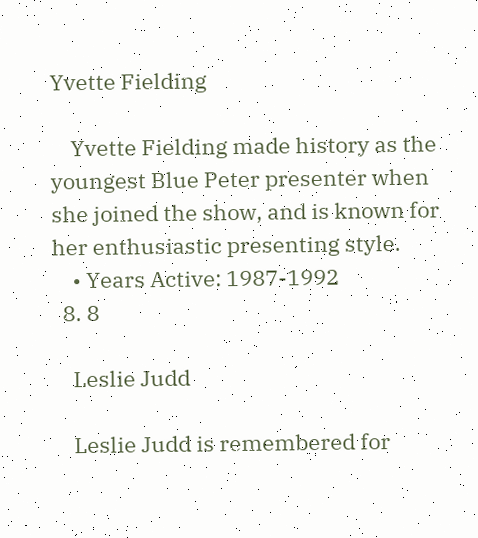Yvette Fielding

    Yvette Fielding made history as the youngest Blue Peter presenter when she joined the show, and is known for her enthusiastic presenting style.
    • Years Active: 1987-1992
  8. 8

    Leslie Judd

    Leslie Judd is remembered for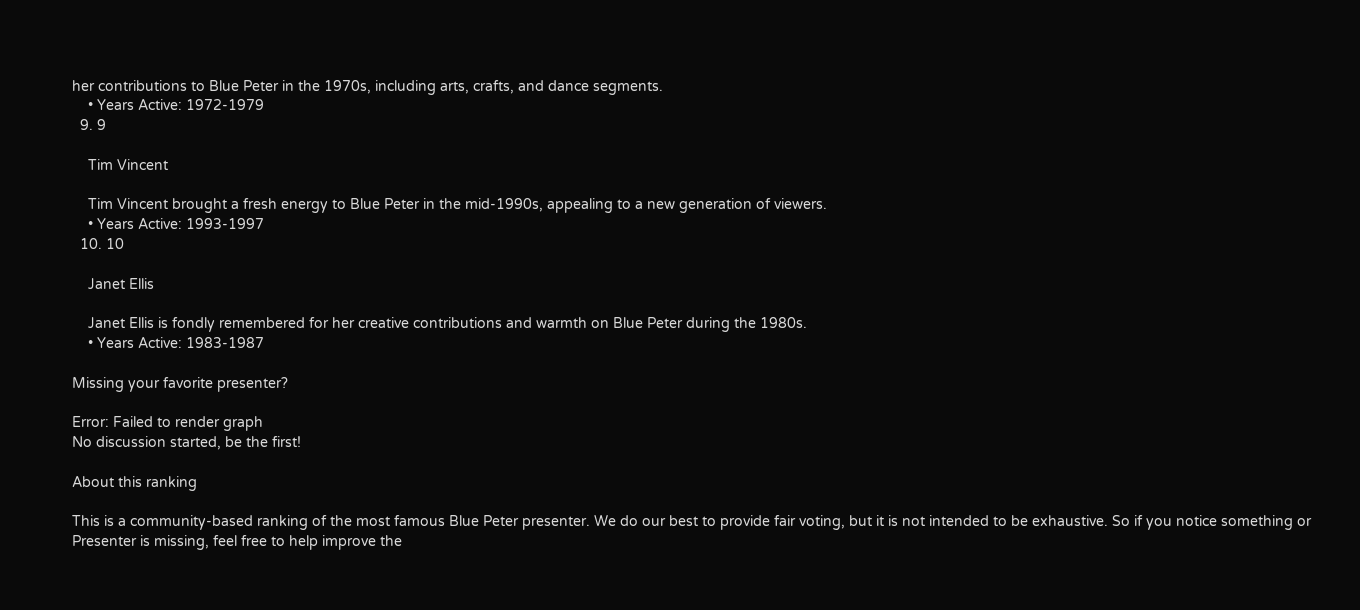her contributions to Blue Peter in the 1970s, including arts, crafts, and dance segments.
    • Years Active: 1972-1979
  9. 9

    Tim Vincent

    Tim Vincent brought a fresh energy to Blue Peter in the mid-1990s, appealing to a new generation of viewers.
    • Years Active: 1993-1997
  10. 10

    Janet Ellis

    Janet Ellis is fondly remembered for her creative contributions and warmth on Blue Peter during the 1980s.
    • Years Active: 1983-1987

Missing your favorite presenter?

Error: Failed to render graph
No discussion started, be the first!

About this ranking

This is a community-based ranking of the most famous Blue Peter presenter. We do our best to provide fair voting, but it is not intended to be exhaustive. So if you notice something or Presenter is missing, feel free to help improve the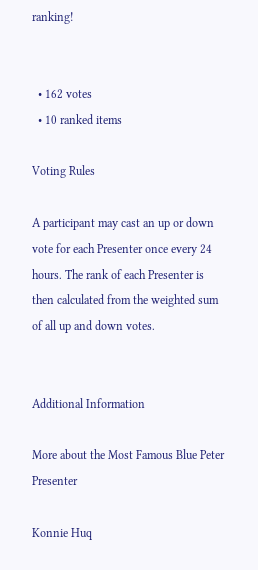ranking!


  • 162 votes
  • 10 ranked items

Voting Rules

A participant may cast an up or down vote for each Presenter once every 24 hours. The rank of each Presenter is then calculated from the weighted sum of all up and down votes.


Additional Information

More about the Most Famous Blue Peter Presenter

Konnie Huq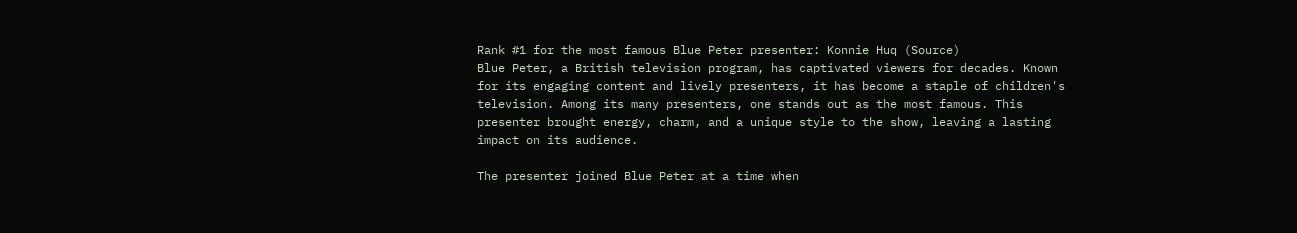Rank #1 for the most famous Blue Peter presenter: Konnie Huq (Source)
Blue Peter, a British television program, has captivated viewers for decades. Known for its engaging content and lively presenters, it has become a staple of children's television. Among its many presenters, one stands out as the most famous. This presenter brought energy, charm, and a unique style to the show, leaving a lasting impact on its audience.

The presenter joined Blue Peter at a time when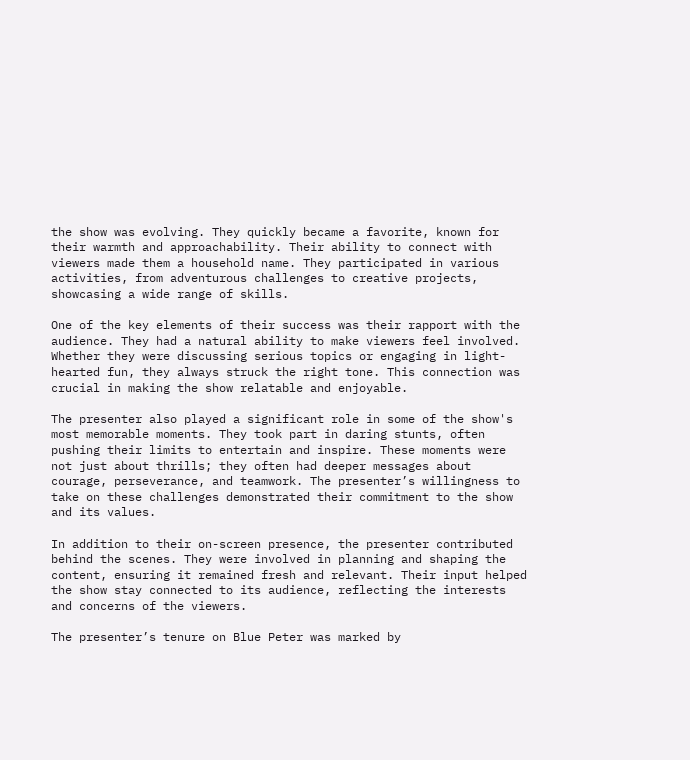the show was evolving. They quickly became a favorite, known for their warmth and approachability. Their ability to connect with viewers made them a household name. They participated in various activities, from adventurous challenges to creative projects, showcasing a wide range of skills.

One of the key elements of their success was their rapport with the audience. They had a natural ability to make viewers feel involved. Whether they were discussing serious topics or engaging in light-hearted fun, they always struck the right tone. This connection was crucial in making the show relatable and enjoyable.

The presenter also played a significant role in some of the show's most memorable moments. They took part in daring stunts, often pushing their limits to entertain and inspire. These moments were not just about thrills; they often had deeper messages about courage, perseverance, and teamwork. The presenter’s willingness to take on these challenges demonstrated their commitment to the show and its values.

In addition to their on-screen presence, the presenter contributed behind the scenes. They were involved in planning and shaping the content, ensuring it remained fresh and relevant. Their input helped the show stay connected to its audience, reflecting the interests and concerns of the viewers.

The presenter’s tenure on Blue Peter was marked by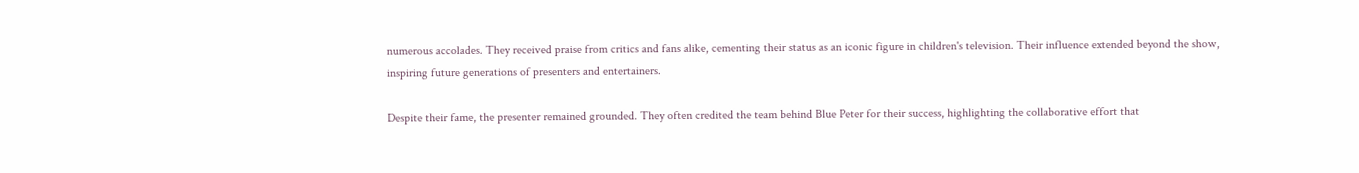numerous accolades. They received praise from critics and fans alike, cementing their status as an iconic figure in children's television. Their influence extended beyond the show, inspiring future generations of presenters and entertainers.

Despite their fame, the presenter remained grounded. They often credited the team behind Blue Peter for their success, highlighting the collaborative effort that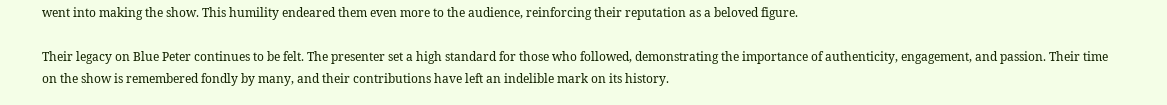went into making the show. This humility endeared them even more to the audience, reinforcing their reputation as a beloved figure.

Their legacy on Blue Peter continues to be felt. The presenter set a high standard for those who followed, demonstrating the importance of authenticity, engagement, and passion. Their time on the show is remembered fondly by many, and their contributions have left an indelible mark on its history.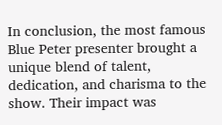In conclusion, the most famous Blue Peter presenter brought a unique blend of talent, dedication, and charisma to the show. Their impact was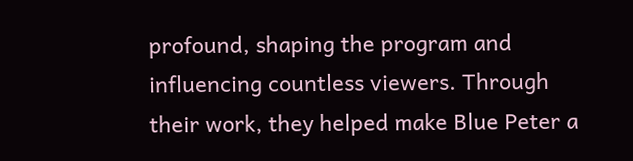profound, shaping the program and influencing countless viewers. Through their work, they helped make Blue Peter a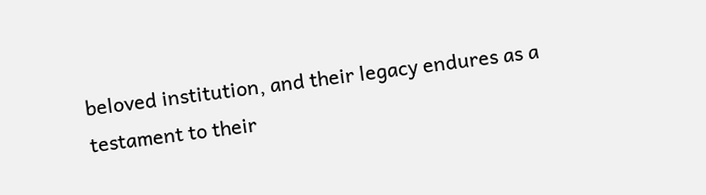beloved institution, and their legacy endures as a testament to their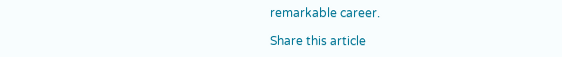remarkable career.

Share this article